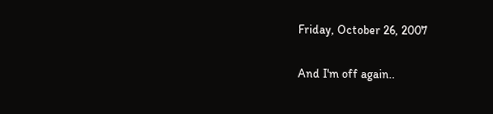Friday, October 26, 2007

And I'm off again..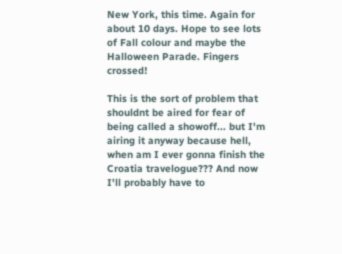New York, this time. Again for about 10 days. Hope to see lots of Fall colour and maybe the Halloween Parade. Fingers crossed!

This is the sort of problem that shouldnt be aired for fear of being called a showoff... but I'm airing it anyway because hell, when am I ever gonna finish the Croatia travelogue??? And now I'll probably have to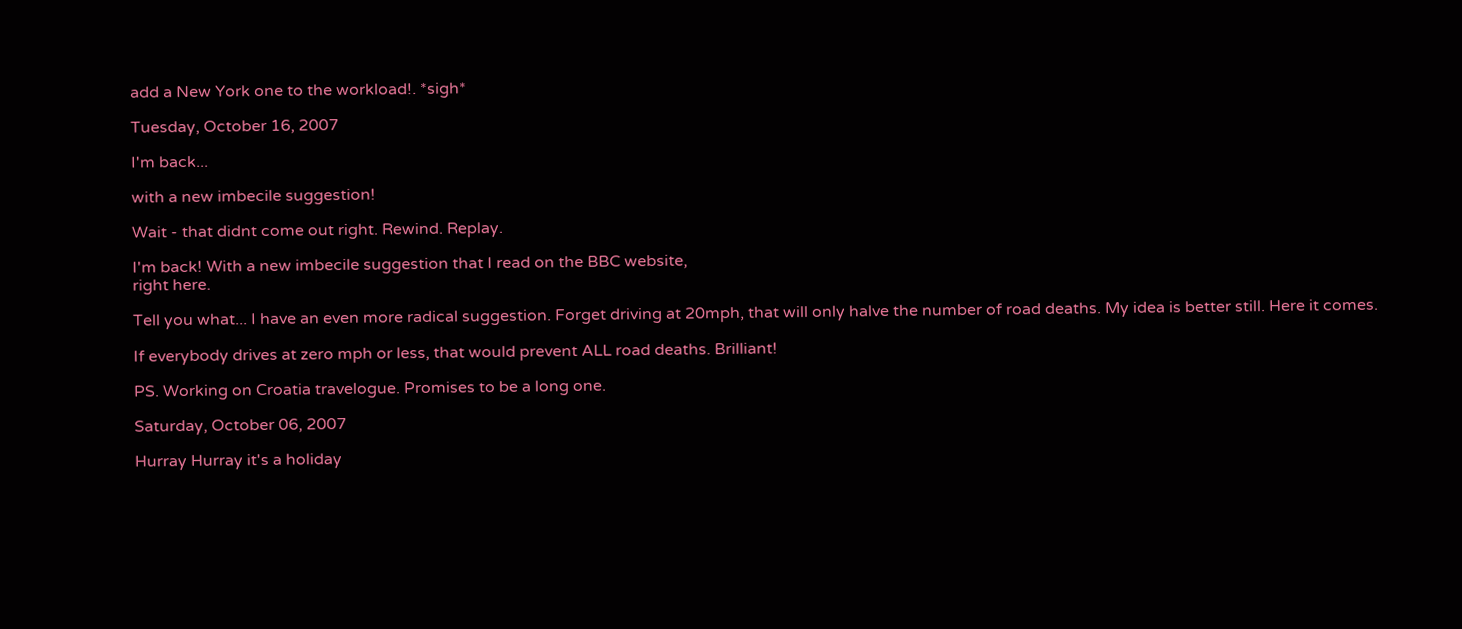add a New York one to the workload!. *sigh*

Tuesday, October 16, 2007

I'm back...

with a new imbecile suggestion!

Wait - that didnt come out right. Rewind. Replay.

I'm back! With a new imbecile suggestion that I read on the BBC website,
right here.

Tell you what... I have an even more radical suggestion. Forget driving at 20mph, that will only halve the number of road deaths. My idea is better still. Here it comes.

If everybody drives at zero mph or less, that would prevent ALL road deaths. Brilliant!

PS. Working on Croatia travelogue. Promises to be a long one.

Saturday, October 06, 2007

Hurray Hurray it's a holiday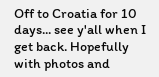Off to Croatia for 10 days... see y'all when I get back. Hopefully with photos and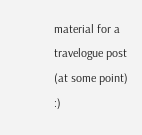material for a travelogue post (at some point) :)